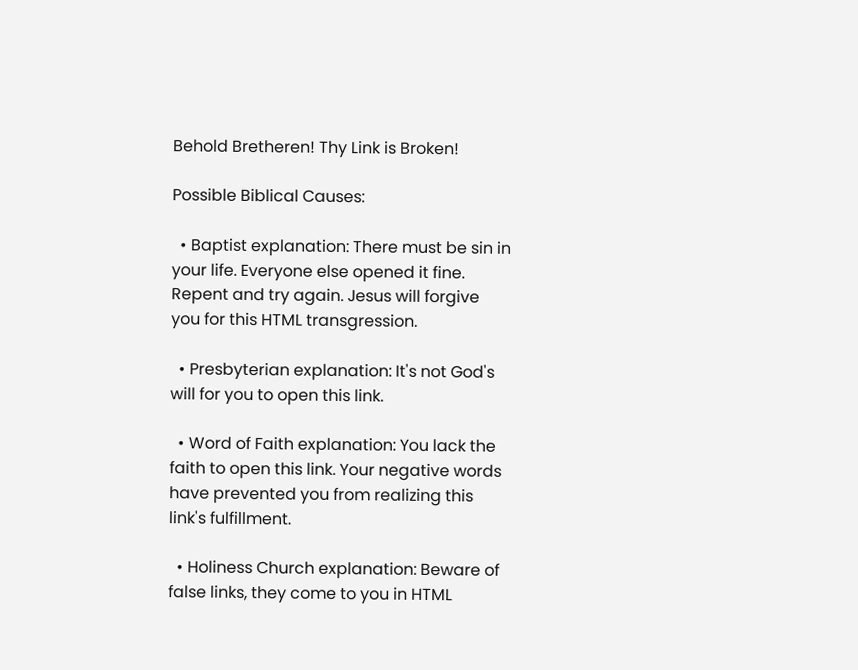Behold Bretheren! Thy Link is Broken!

Possible Biblical Causes:

  • Baptist explanation: There must be sin in your life. Everyone else opened it fine. Repent and try again. Jesus will forgive you for this HTML transgression.

  • Presbyterian explanation: It's not God's will for you to open this link.

  • Word of Faith explanation: You lack the faith to open this link. Your negative words have prevented you from realizing this link's fulfillment.

  • Holiness Church explanation: Beware of false links, they come to you in HTML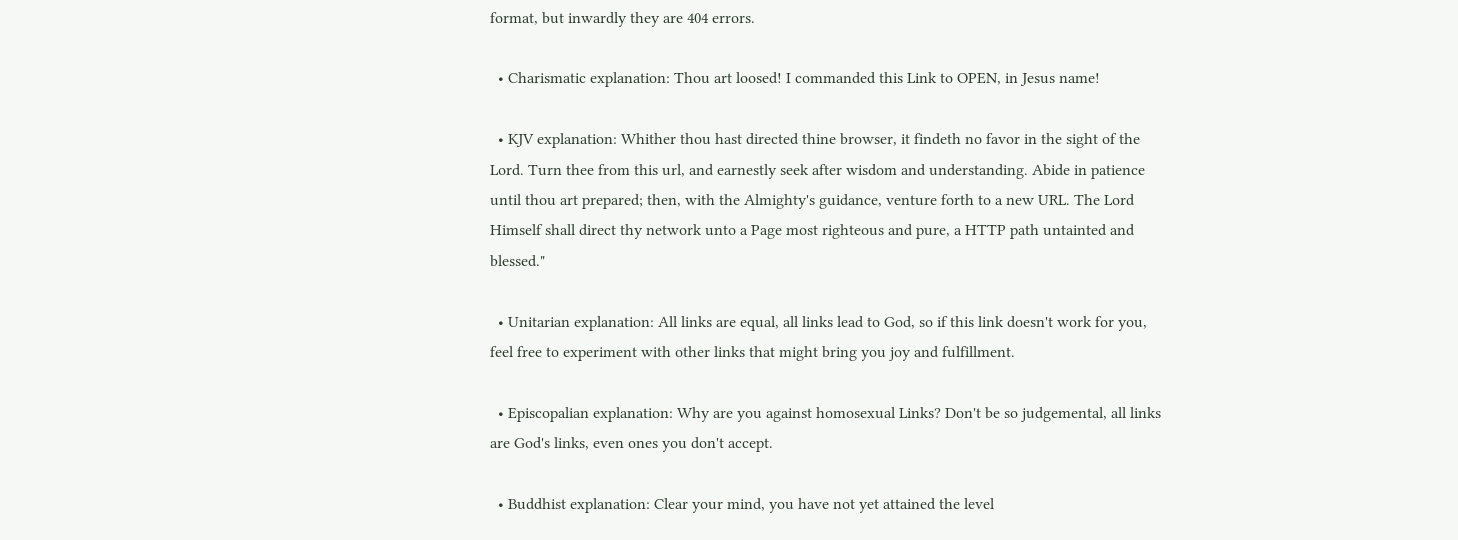format, but inwardly they are 404 errors.

  • Charismatic explanation: Thou art loosed! I commanded this Link to OPEN, in Jesus name!

  • KJV explanation: Whither thou hast directed thine browser, it findeth no favor in the sight of the Lord. Turn thee from this url, and earnestly seek after wisdom and understanding. Abide in patience until thou art prepared; then, with the Almighty's guidance, venture forth to a new URL. The Lord Himself shall direct thy network unto a Page most righteous and pure, a HTTP path untainted and blessed."

  • Unitarian explanation: All links are equal, all links lead to God, so if this link doesn't work for you, feel free to experiment with other links that might bring you joy and fulfillment.

  • Episcopalian explanation: Why are you against homosexual Links? Don't be so judgemental, all links are God's links, even ones you don't accept.

  • Buddhist explanation: Clear your mind, you have not yet attained the level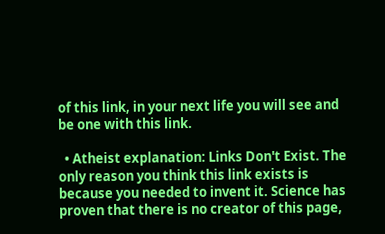of this link, in your next life you will see and be one with this link.

  • Atheist explanation: Links Don't Exist. The only reason you think this link exists is because you needed to invent it. Science has proven that there is no creator of this page,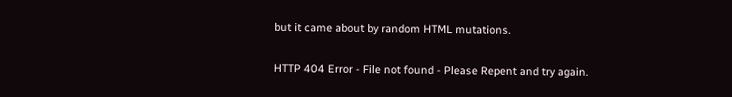but it came about by random HTML mutations.

HTTP 404 Error - File not found - Please Repent and try again.